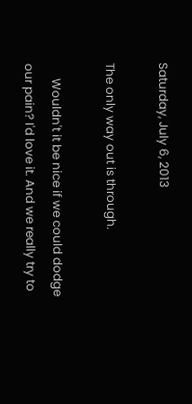Saturday, July 6, 2013

The only way out is through.

     Wouldn't it be nice if we could dodge our pain? I'd love it. And we really try to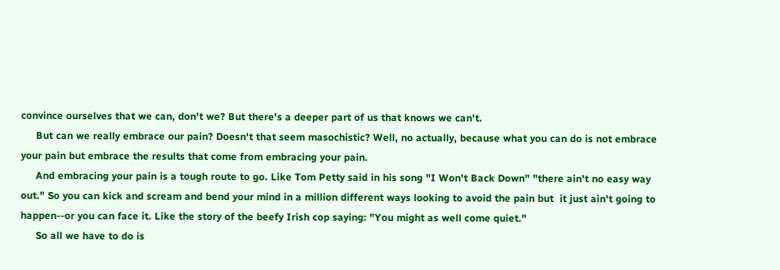convince ourselves that we can, don't we? But there's a deeper part of us that knows we can't.
     But can we really embrace our pain? Doesn't that seem masochistic? Well, no actually, because what you can do is not embrace your pain but embrace the results that come from embracing your pain.
     And embracing your pain is a tough route to go. Like Tom Petty said in his song "I Won't Back Down" "there ain't no easy way out." So you can kick and scream and bend your mind in a million different ways looking to avoid the pain but  it just ain't going to happen--or you can face it. Like the story of the beefy Irish cop saying: "You might as well come quiet."
     So all we have to do is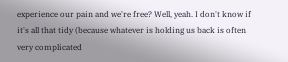experience our pain and we're free? Well, yeah. I don't know if it's all that tidy (because whatever is holding us back is often very complicated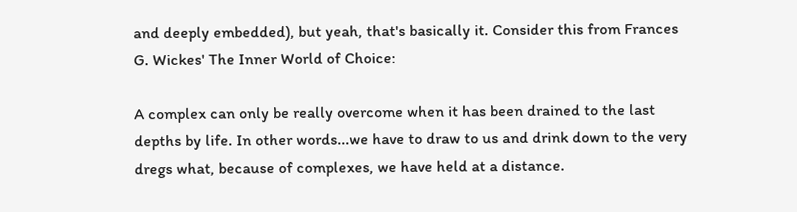and deeply embedded), but yeah, that's basically it. Consider this from Frances G. Wickes' The Inner World of Choice:

A complex can only be really overcome when it has been drained to the last depths by life. In other words...we have to draw to us and drink down to the very dregs what, because of complexes, we have held at a distance.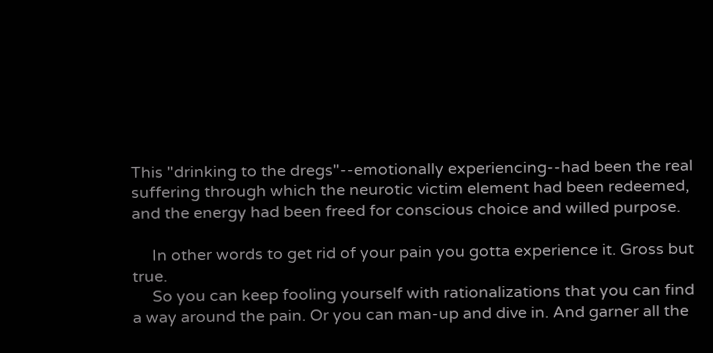This "drinking to the dregs"--emotionally experiencing--had been the real suffering through which the neurotic victim element had been redeemed, and the energy had been freed for conscious choice and willed purpose.

     In other words to get rid of your pain you gotta experience it. Gross but true.
     So you can keep fooling yourself with rationalizations that you can find a way around the pain. Or you can man-up and dive in. And garner all the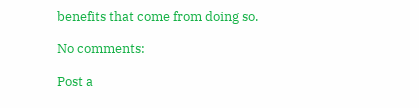benefits that come from doing so.

No comments:

Post a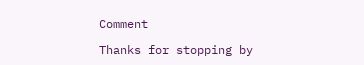Comment

Thanks for stopping by